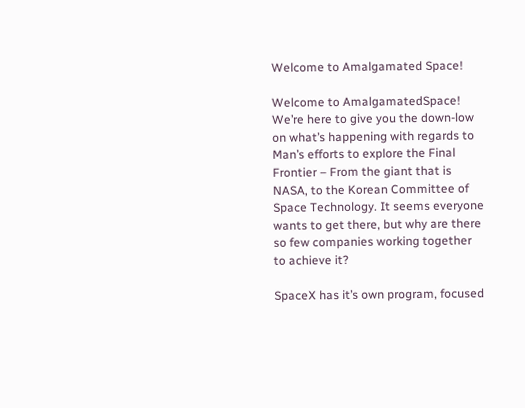Welcome to Amalgamated Space!

Welcome to AmalgamatedSpace! We’re here to give you the down-low on what’s happening with regards to Man’s efforts to explore the Final Frontier – From the giant that is NASA, to the Korean Committee of Space Technology. It seems everyone wants to get there, but why are there so few companies working together to achieve it?

SpaceX has it’s own program, focused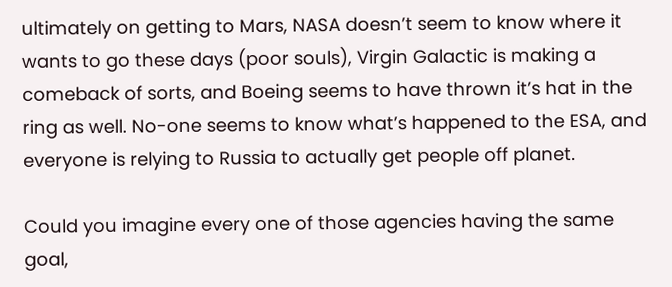ultimately on getting to Mars, NASA doesn’t seem to know where it wants to go these days (poor souls), Virgin Galactic is making a comeback of sorts, and Boeing seems to have thrown it’s hat in the ring as well. No-one seems to know what’s happened to the ESA, and everyone is relying to Russia to actually get people off planet.

Could you imagine every one of those agencies having the same goal,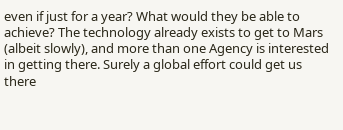even if just for a year? What would they be able to achieve? The technology already exists to get to Mars (albeit slowly), and more than one Agency is interested in getting there. Surely a global effort could get us there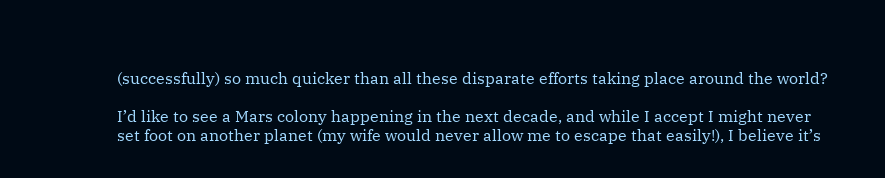(successfully) so much quicker than all these disparate efforts taking place around the world?

I’d like to see a Mars colony happening in the next decade, and while I accept I might never set foot on another planet (my wife would never allow me to escape that easily!), I believe it’s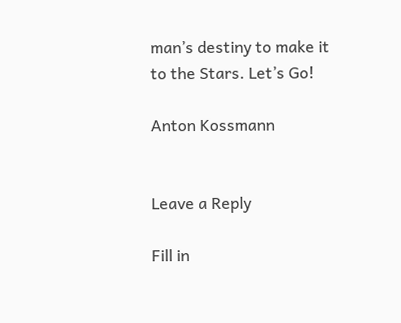man’s destiny to make it to the Stars. Let’s Go!

Anton Kossmann


Leave a Reply

Fill in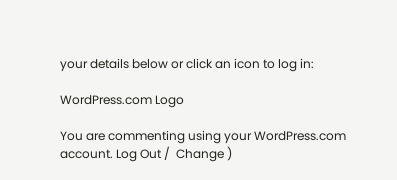your details below or click an icon to log in:

WordPress.com Logo

You are commenting using your WordPress.com account. Log Out /  Change )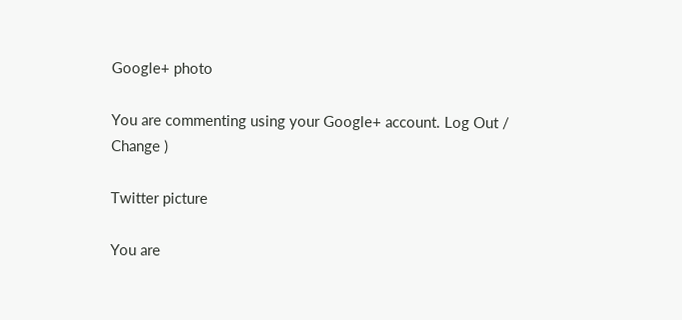Google+ photo

You are commenting using your Google+ account. Log Out /  Change )

Twitter picture

You are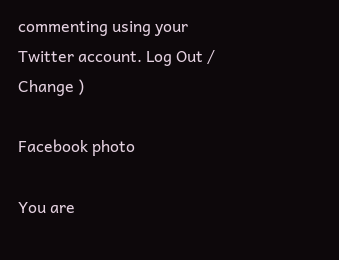commenting using your Twitter account. Log Out /  Change )

Facebook photo

You are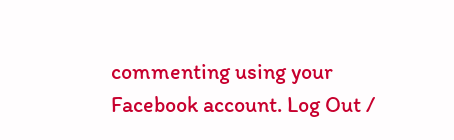commenting using your Facebook account. Log Out /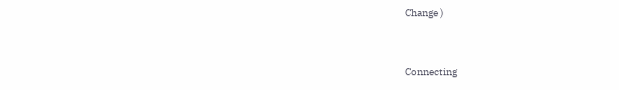Change )


Connecting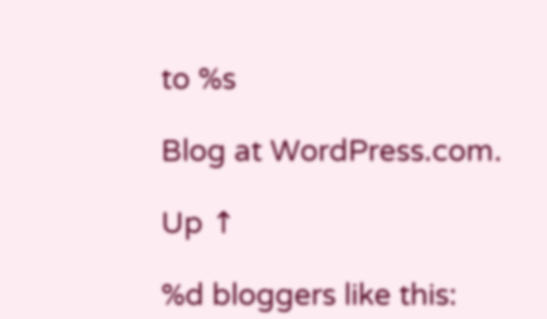to %s

Blog at WordPress.com.

Up ↑

%d bloggers like this: